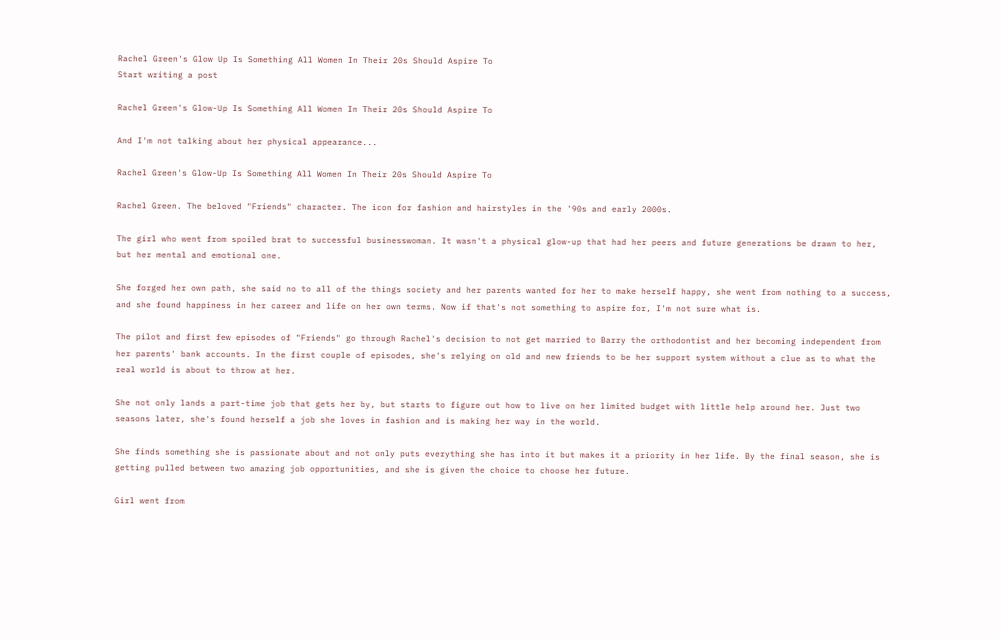Rachel Green's Glow Up Is Something All Women In Their 20s Should Aspire To
Start writing a post

Rachel Green's Glow-Up Is Something All Women In Their 20s Should Aspire To

And I'm not talking about her physical appearance...

Rachel Green's Glow-Up Is Something All Women In Their 20s Should Aspire To

Rachel Green. The beloved "Friends" character. The icon for fashion and hairstyles in the '90s and early 2000s.

The girl who went from spoiled brat to successful businesswoman. It wasn't a physical glow-up that had her peers and future generations be drawn to her, but her mental and emotional one.

She forged her own path, she said no to all of the things society and her parents wanted for her to make herself happy, she went from nothing to a success, and she found happiness in her career and life on her own terms. Now if that's not something to aspire for, I'm not sure what is.

The pilot and first few episodes of "Friends" go through Rachel's decision to not get married to Barry the orthodontist and her becoming independent from her parents' bank accounts. In the first couple of episodes, she's relying on old and new friends to be her support system without a clue as to what the real world is about to throw at her.

She not only lands a part-time job that gets her by, but starts to figure out how to live on her limited budget with little help around her. Just two seasons later, she's found herself a job she loves in fashion and is making her way in the world.

She finds something she is passionate about and not only puts everything she has into it but makes it a priority in her life. By the final season, she is getting pulled between two amazing job opportunities, and she is given the choice to choose her future.

Girl went from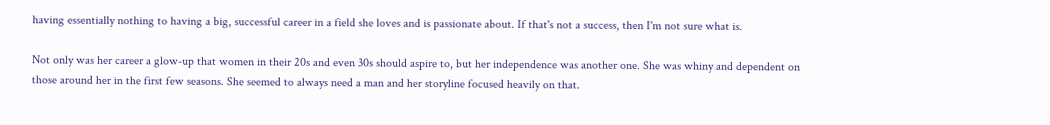having essentially nothing to having a big, successful career in a field she loves and is passionate about. If that's not a success, then I'm not sure what is.

Not only was her career a glow-up that women in their 20s and even 30s should aspire to, but her independence was another one. She was whiny and dependent on those around her in the first few seasons. She seemed to always need a man and her storyline focused heavily on that.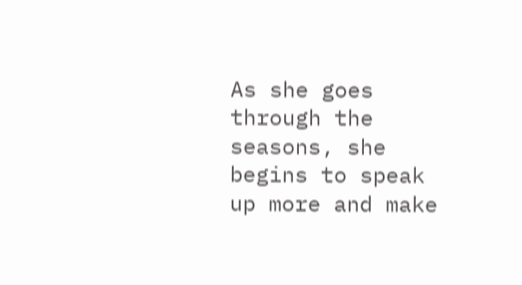As she goes through the seasons, she begins to speak up more and make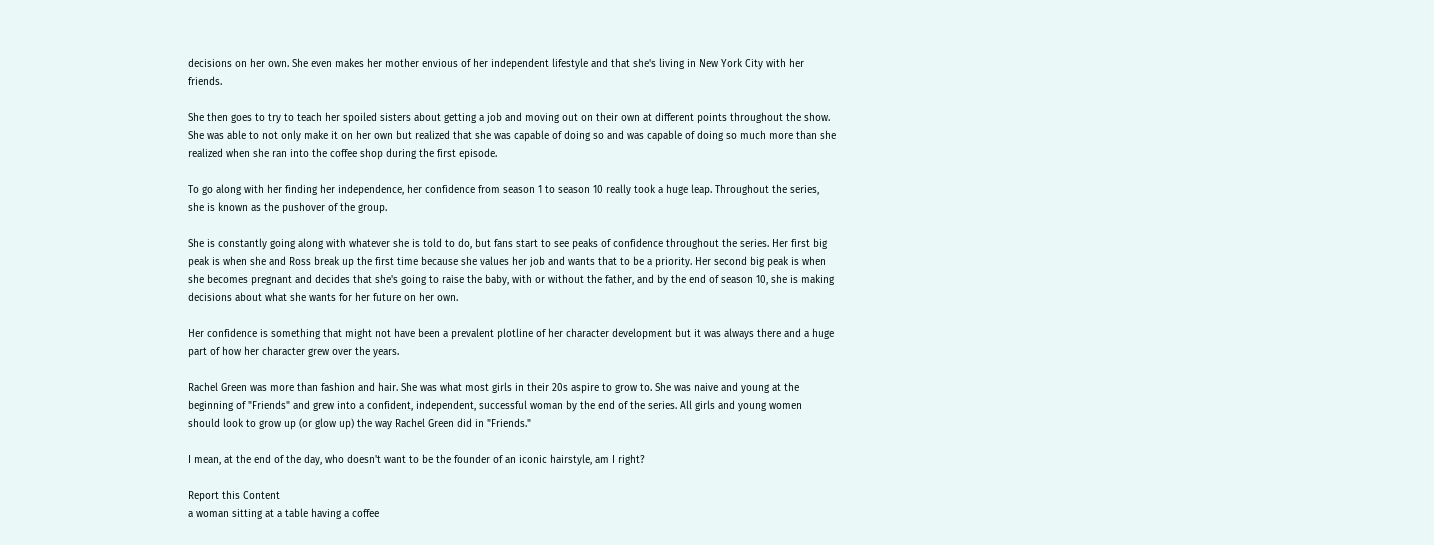decisions on her own. She even makes her mother envious of her independent lifestyle and that she's living in New York City with her friends.

She then goes to try to teach her spoiled sisters about getting a job and moving out on their own at different points throughout the show. She was able to not only make it on her own but realized that she was capable of doing so and was capable of doing so much more than she realized when she ran into the coffee shop during the first episode.

To go along with her finding her independence, her confidence from season 1 to season 10 really took a huge leap. Throughout the series, she is known as the pushover of the group.

She is constantly going along with whatever she is told to do, but fans start to see peaks of confidence throughout the series. Her first big peak is when she and Ross break up the first time because she values her job and wants that to be a priority. Her second big peak is when she becomes pregnant and decides that she's going to raise the baby, with or without the father, and by the end of season 10, she is making decisions about what she wants for her future on her own.

Her confidence is something that might not have been a prevalent plotline of her character development but it was always there and a huge part of how her character grew over the years.

Rachel Green was more than fashion and hair. She was what most girls in their 20s aspire to grow to. She was naive and young at the beginning of "Friends" and grew into a confident, independent, successful woman by the end of the series. All girls and young women should look to grow up (or glow up) the way Rachel Green did in "Friends."

I mean, at the end of the day, who doesn't want to be the founder of an iconic hairstyle, am I right?

Report this Content
a woman sitting at a table having a coffee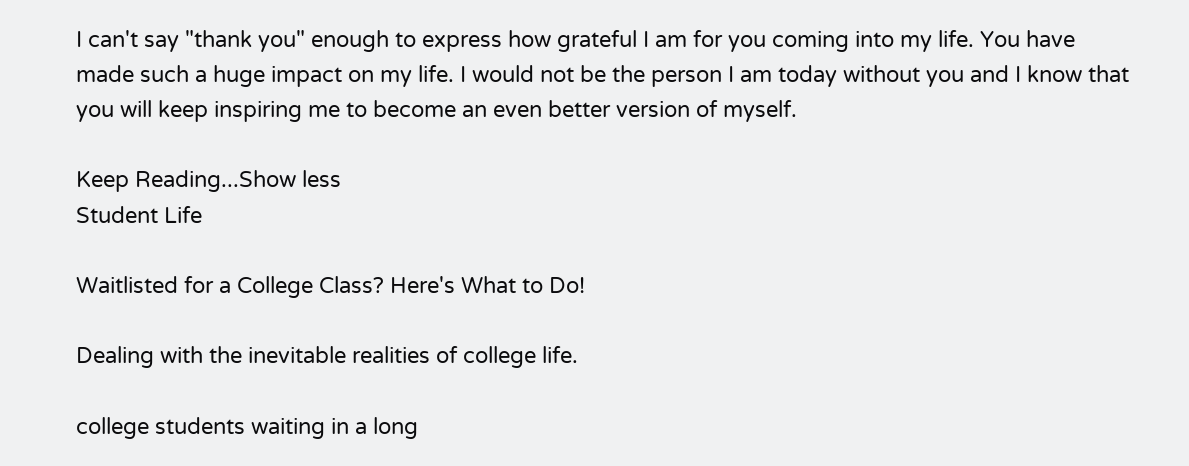I can't say "thank you" enough to express how grateful I am for you coming into my life. You have made such a huge impact on my life. I would not be the person I am today without you and I know that you will keep inspiring me to become an even better version of myself.

Keep Reading...Show less
Student Life

Waitlisted for a College Class? Here's What to Do!

Dealing with the inevitable realities of college life.

college students waiting in a long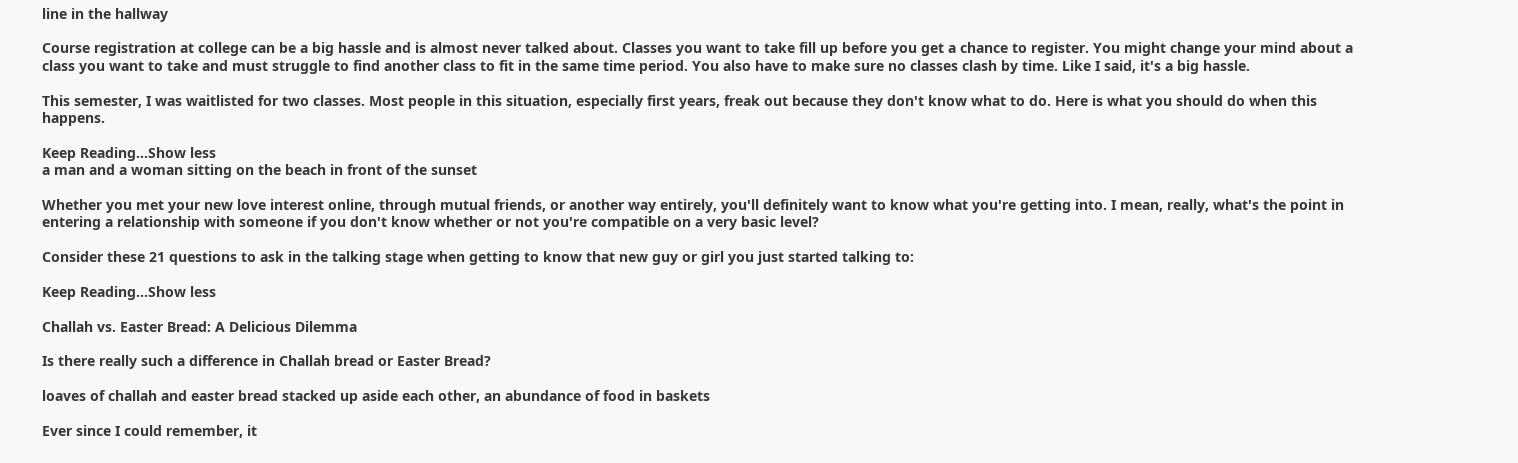line in the hallway

Course registration at college can be a big hassle and is almost never talked about. Classes you want to take fill up before you get a chance to register. You might change your mind about a class you want to take and must struggle to find another class to fit in the same time period. You also have to make sure no classes clash by time. Like I said, it's a big hassle.

This semester, I was waitlisted for two classes. Most people in this situation, especially first years, freak out because they don't know what to do. Here is what you should do when this happens.

Keep Reading...Show less
a man and a woman sitting on the beach in front of the sunset

Whether you met your new love interest online, through mutual friends, or another way entirely, you'll definitely want to know what you're getting into. I mean, really, what's the point in entering a relationship with someone if you don't know whether or not you're compatible on a very basic level?

Consider these 21 questions to ask in the talking stage when getting to know that new guy or girl you just started talking to:

Keep Reading...Show less

Challah vs. Easter Bread: A Delicious Dilemma

Is there really such a difference in Challah bread or Easter Bread?

loaves of challah and easter bread stacked up aside each other, an abundance of food in baskets

Ever since I could remember, it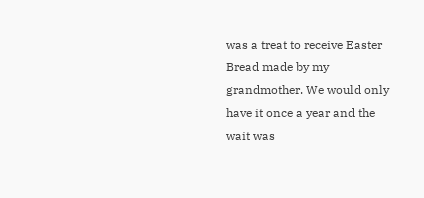was a treat to receive Easter Bread made by my grandmother. We would only have it once a year and the wait was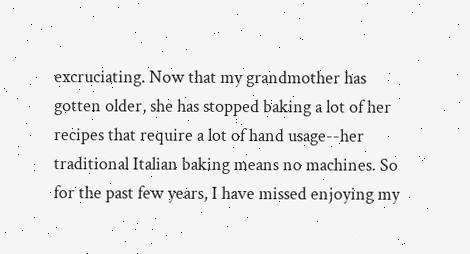excruciating. Now that my grandmother has gotten older, she has stopped baking a lot of her recipes that require a lot of hand usage--her traditional Italian baking means no machines. So for the past few years, I have missed enjoying my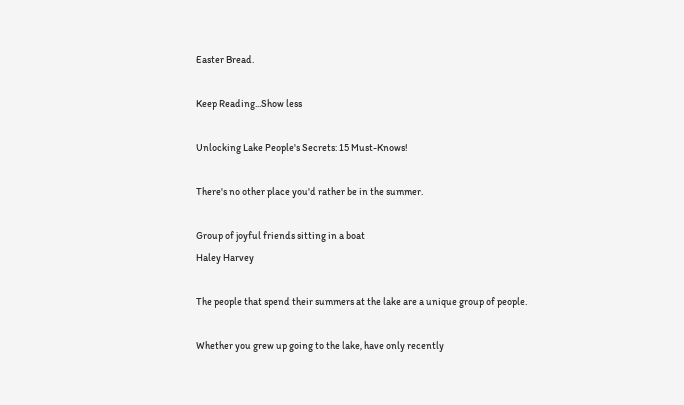Easter Bread.

Keep Reading...Show less

Unlocking Lake People's Secrets: 15 Must-Knows!

There's no other place you'd rather be in the summer.

Group of joyful friends sitting in a boat
Haley Harvey

The people that spend their summers at the lake are a unique group of people.

Whether you grew up going to the lake, have only recently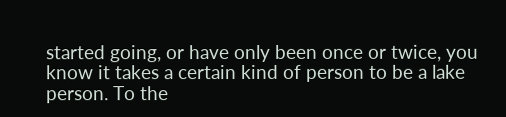started going, or have only been once or twice, you know it takes a certain kind of person to be a lake person. To the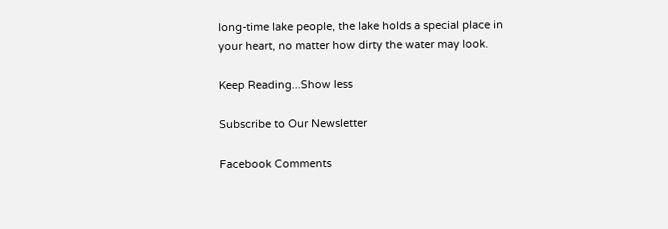long-time lake people, the lake holds a special place in your heart, no matter how dirty the water may look.

Keep Reading...Show less

Subscribe to Our Newsletter

Facebook Comments